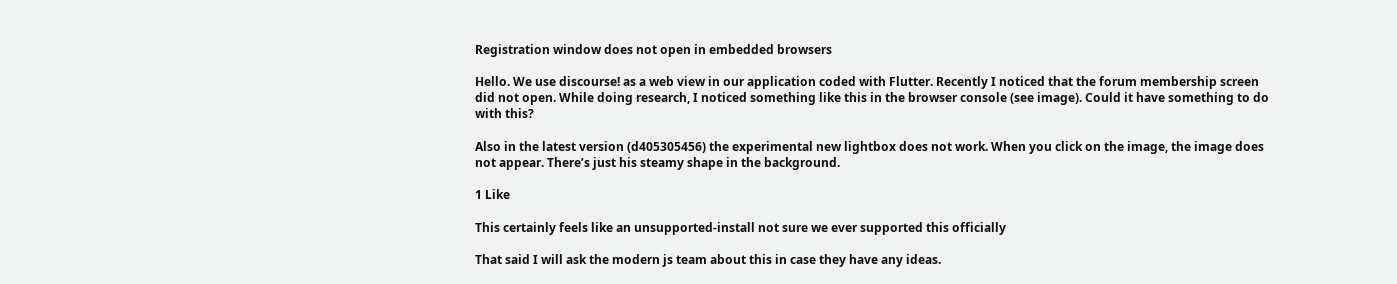Registration window does not open in embedded browsers

Hello. We use discourse! as a web view in our application coded with Flutter. Recently I noticed that the forum membership screen did not open. While doing research, I noticed something like this in the browser console (see image). Could it have something to do with this?

Also in the latest version (d405305456) the experimental new lightbox does not work. When you click on the image, the image does not appear. There’s just his steamy shape in the background.

1 Like

This certainly feels like an unsupported-install not sure we ever supported this officially

That said I will ask the modern js team about this in case they have any ideas.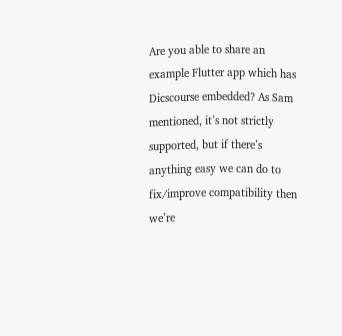Are you able to share an example Flutter app which has Dicscourse embedded? As Sam mentioned, it’s not strictly supported, but if there’s anything easy we can do to fix/improve compatibility then we’re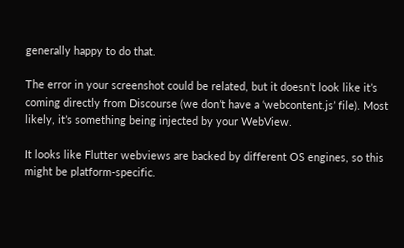generally happy to do that.

The error in your screenshot could be related, but it doesn’t look like it’s coming directly from Discourse (we don’t have a ‘webcontent.js’ file). Most likely, it’s something being injected by your WebView.

It looks like Flutter webviews are backed by different OS engines, so this might be platform-specific.